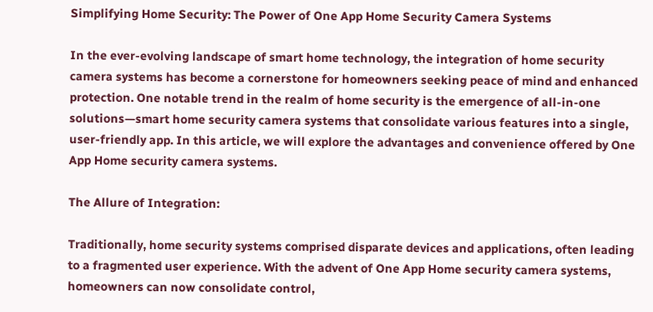Simplifying Home Security: The Power of One App Home Security Camera Systems

In the ever-evolving landscape of smart home technology, the integration of home security camera systems has become a cornerstone for homeowners seeking peace of mind and enhanced protection. One notable trend in the realm of home security is the emergence of all-in-one solutions—smart home security camera systems that consolidate various features into a single, user-friendly app. In this article, we will explore the advantages and convenience offered by One App Home security camera systems.

The Allure of Integration:

Traditionally, home security systems comprised disparate devices and applications, often leading to a fragmented user experience. With the advent of One App Home security camera systems, homeowners can now consolidate control,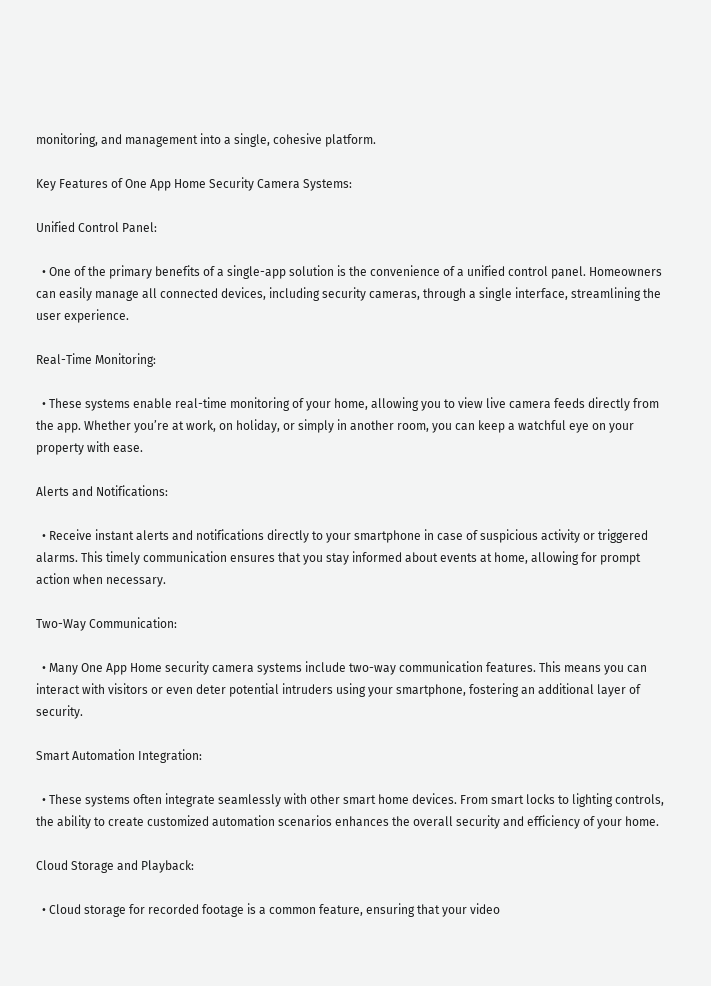monitoring, and management into a single, cohesive platform.

Key Features of One App Home Security Camera Systems:

Unified Control Panel:

  • One of the primary benefits of a single-app solution is the convenience of a unified control panel. Homeowners can easily manage all connected devices, including security cameras, through a single interface, streamlining the user experience.

Real-Time Monitoring:

  • These systems enable real-time monitoring of your home, allowing you to view live camera feeds directly from the app. Whether you’re at work, on holiday, or simply in another room, you can keep a watchful eye on your property with ease.

Alerts and Notifications:

  • Receive instant alerts and notifications directly to your smartphone in case of suspicious activity or triggered alarms. This timely communication ensures that you stay informed about events at home, allowing for prompt action when necessary.

Two-Way Communication:

  • Many One App Home security camera systems include two-way communication features. This means you can interact with visitors or even deter potential intruders using your smartphone, fostering an additional layer of security.

Smart Automation Integration:

  • These systems often integrate seamlessly with other smart home devices. From smart locks to lighting controls, the ability to create customized automation scenarios enhances the overall security and efficiency of your home.

Cloud Storage and Playback:

  • Cloud storage for recorded footage is a common feature, ensuring that your video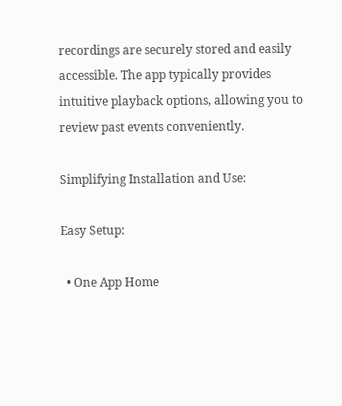recordings are securely stored and easily accessible. The app typically provides intuitive playback options, allowing you to review past events conveniently.

Simplifying Installation and Use:

Easy Setup:

  • One App Home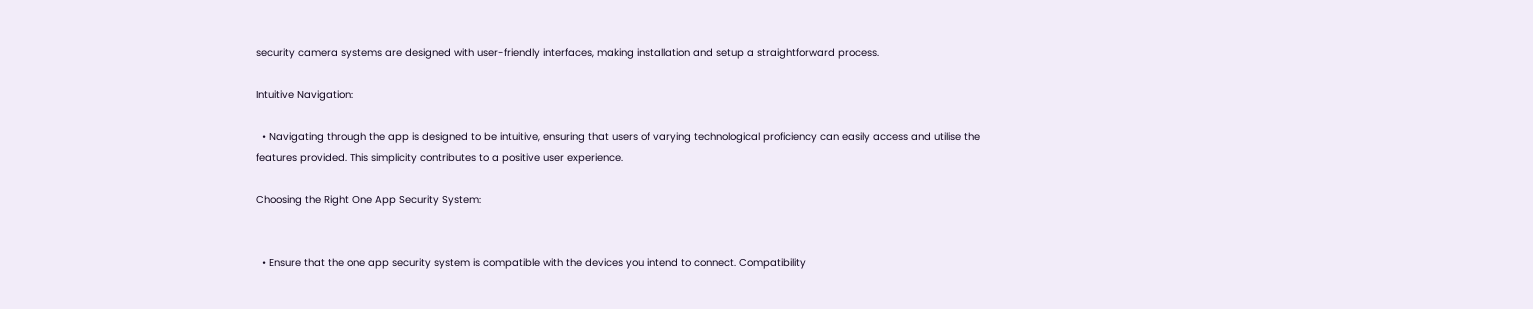security camera systems are designed with user-friendly interfaces, making installation and setup a straightforward process.

Intuitive Navigation:

  • Navigating through the app is designed to be intuitive, ensuring that users of varying technological proficiency can easily access and utilise the features provided. This simplicity contributes to a positive user experience.

Choosing the Right One App Security System:


  • Ensure that the one app security system is compatible with the devices you intend to connect. Compatibility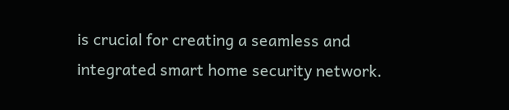is crucial for creating a seamless and integrated smart home security network.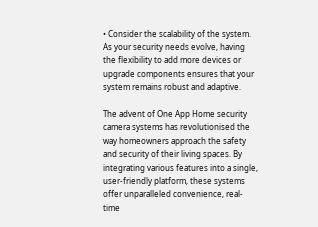• Consider the scalability of the system. As your security needs evolve, having the flexibility to add more devices or upgrade components ensures that your system remains robust and adaptive.

The advent of One App Home security camera systems has revolutionised the way homeowners approach the safety and security of their living spaces. By integrating various features into a single, user-friendly platform, these systems offer unparalleled convenience, real-time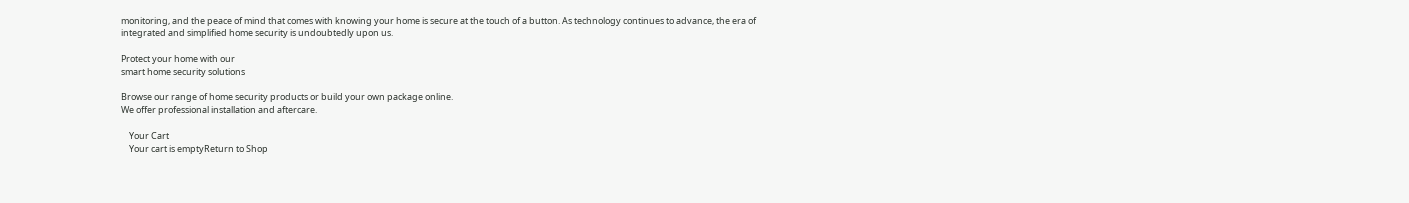monitoring, and the peace of mind that comes with knowing your home is secure at the touch of a button. As technology continues to advance, the era of integrated and simplified home security is undoubtedly upon us.

Protect your home with our
smart home security solutions

Browse our range of home security products or build your own package online.
We offer professional installation and aftercare.

    Your Cart
    Your cart is emptyReturn to Shop